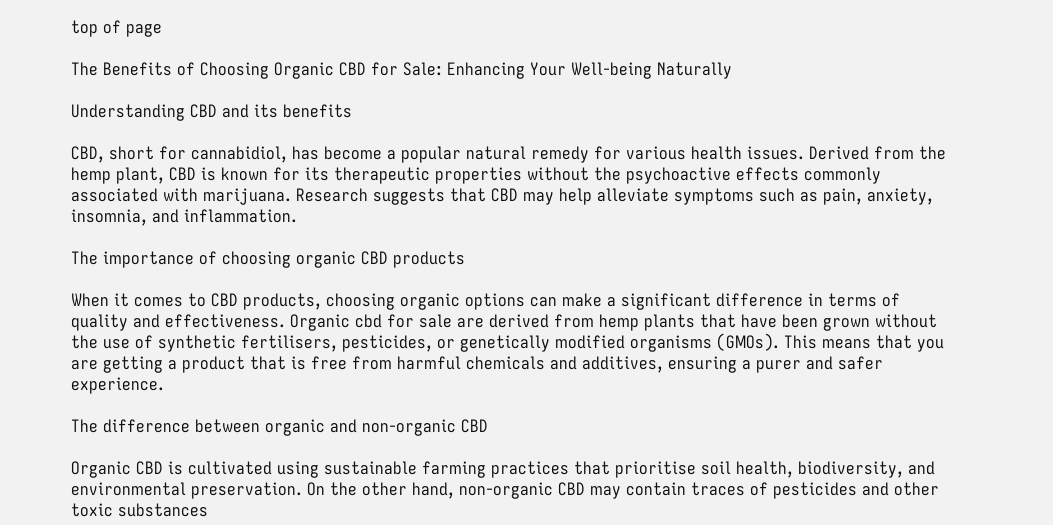top of page

The Benefits of Choosing Organic CBD for Sale: Enhancing Your Well-being Naturally

Understanding CBD and its benefits

CBD, short for cannabidiol, has become a popular natural remedy for various health issues. Derived from the hemp plant, CBD is known for its therapeutic properties without the psychoactive effects commonly associated with marijuana. Research suggests that CBD may help alleviate symptoms such as pain, anxiety, insomnia, and inflammation.

The importance of choosing organic CBD products

When it comes to CBD products, choosing organic options can make a significant difference in terms of quality and effectiveness. Organic cbd for sale are derived from hemp plants that have been grown without the use of synthetic fertilisers, pesticides, or genetically modified organisms (GMOs). This means that you are getting a product that is free from harmful chemicals and additives, ensuring a purer and safer experience.

The difference between organic and non-organic CBD

Organic CBD is cultivated using sustainable farming practices that prioritise soil health, biodiversity, and environmental preservation. On the other hand, non-organic CBD may contain traces of pesticides and other toxic substances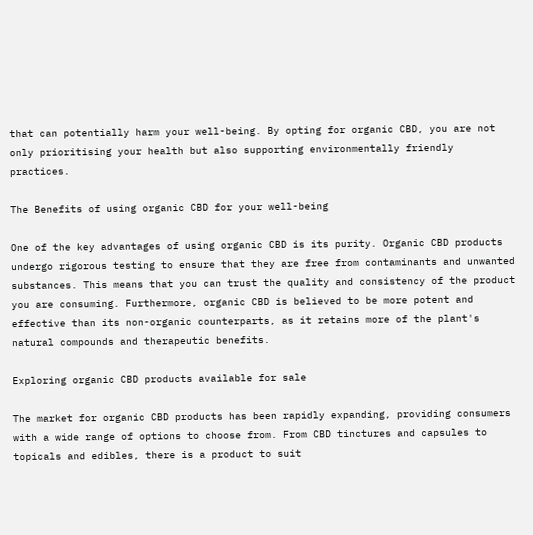that can potentially harm your well-being. By opting for organic CBD, you are not only prioritising your health but also supporting environmentally friendly practices.

The Benefits of using organic CBD for your well-being

One of the key advantages of using organic CBD is its purity. Organic CBD products undergo rigorous testing to ensure that they are free from contaminants and unwanted substances. This means that you can trust the quality and consistency of the product you are consuming. Furthermore, organic CBD is believed to be more potent and effective than its non-organic counterparts, as it retains more of the plant's natural compounds and therapeutic benefits.

Exploring organic CBD products available for sale

The market for organic CBD products has been rapidly expanding, providing consumers with a wide range of options to choose from. From CBD tinctures and capsules to topicals and edibles, there is a product to suit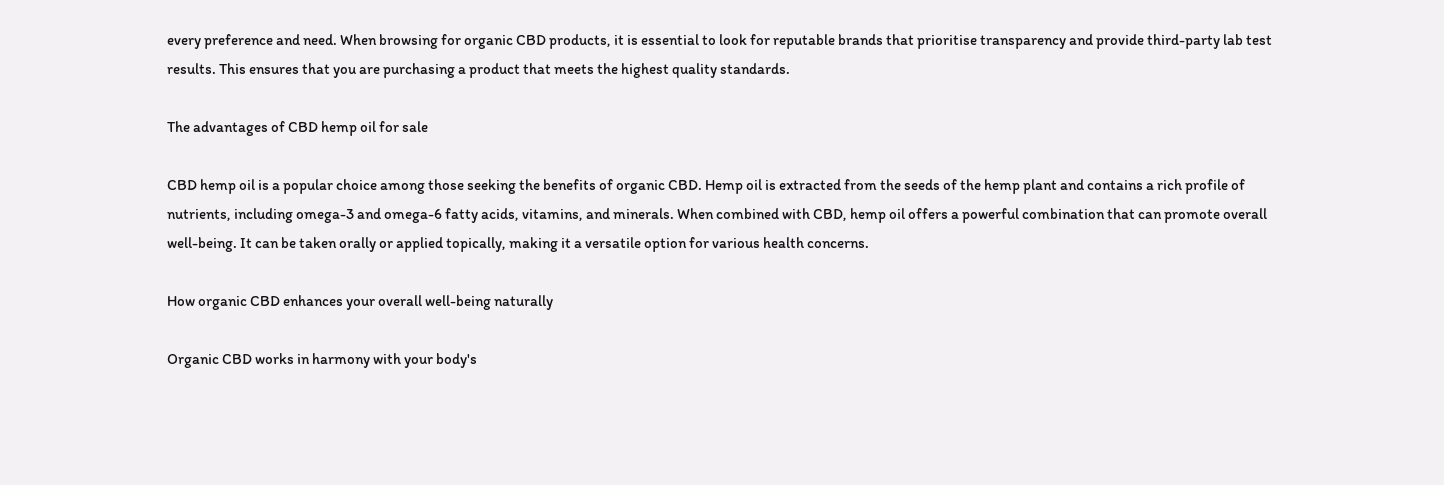every preference and need. When browsing for organic CBD products, it is essential to look for reputable brands that prioritise transparency and provide third-party lab test results. This ensures that you are purchasing a product that meets the highest quality standards.

The advantages of CBD hemp oil for sale

CBD hemp oil is a popular choice among those seeking the benefits of organic CBD. Hemp oil is extracted from the seeds of the hemp plant and contains a rich profile of nutrients, including omega-3 and omega-6 fatty acids, vitamins, and minerals. When combined with CBD, hemp oil offers a powerful combination that can promote overall well-being. It can be taken orally or applied topically, making it a versatile option for various health concerns.

How organic CBD enhances your overall well-being naturally

Organic CBD works in harmony with your body's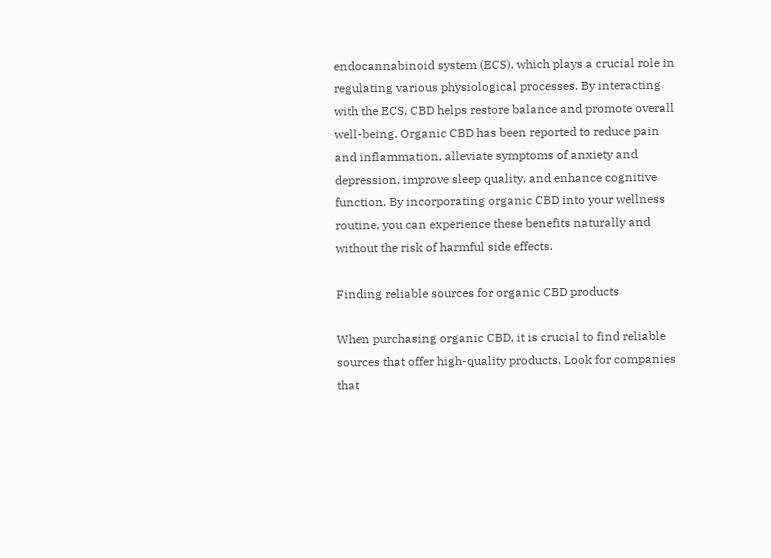endocannabinoid system (ECS), which plays a crucial role in regulating various physiological processes. By interacting with the ECS, CBD helps restore balance and promote overall well-being. Organic CBD has been reported to reduce pain and inflammation, alleviate symptoms of anxiety and depression, improve sleep quality, and enhance cognitive function. By incorporating organic CBD into your wellness routine, you can experience these benefits naturally and without the risk of harmful side effects.

Finding reliable sources for organic CBD products

When purchasing organic CBD, it is crucial to find reliable sources that offer high-quality products. Look for companies that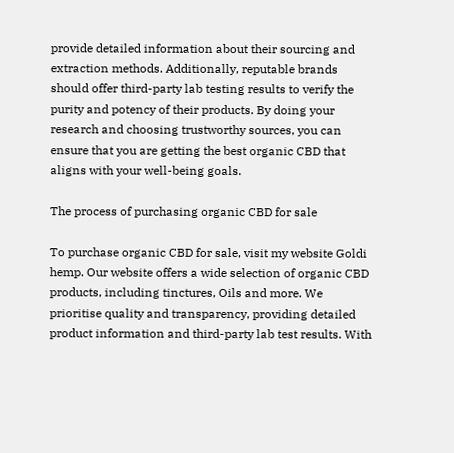provide detailed information about their sourcing and extraction methods. Additionally, reputable brands should offer third-party lab testing results to verify the purity and potency of their products. By doing your research and choosing trustworthy sources, you can ensure that you are getting the best organic CBD that aligns with your well-being goals.

The process of purchasing organic CBD for sale

To purchase organic CBD for sale, visit my website Goldi hemp. Our website offers a wide selection of organic CBD products, including tinctures, Oils and more. We prioritise quality and transparency, providing detailed product information and third-party lab test results. With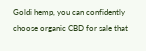Goldi hemp, you can confidently choose organic CBD for sale that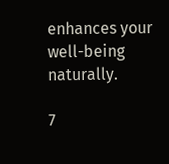enhances your well-being naturally.

7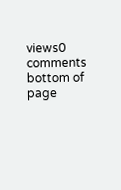views0 comments
bottom of page